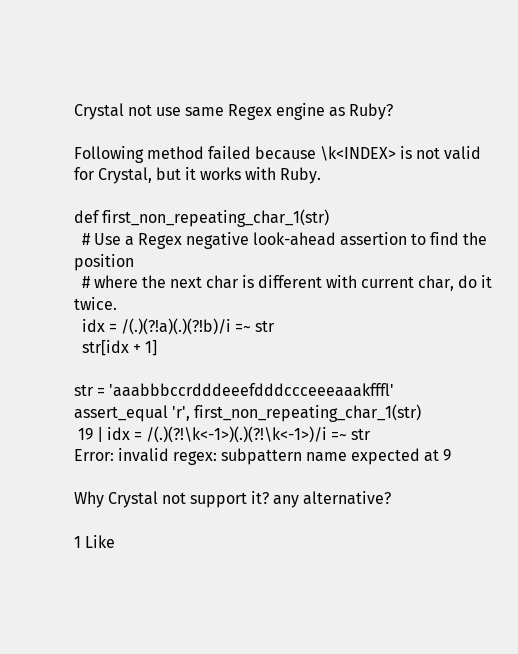Crystal not use same Regex engine as Ruby?

Following method failed because \k<INDEX> is not valid for Crystal, but it works with Ruby.

def first_non_repeating_char_1(str)
  # Use a Regex negative look-ahead assertion to find the position
  # where the next char is different with current char, do it twice.
  idx = /(.)(?!a)(.)(?!b)/i =~ str
  str[idx + 1]

str = 'aaabbbccrdddeeefdddccceeeaaakfffl'
assert_equal 'r', first_non_repeating_char_1(str)
 19 | idx = /(.)(?!\k<-1>)(.)(?!\k<-1>)/i =~ str
Error: invalid regex: subpattern name expected at 9

Why Crystal not support it? any alternative?

1 Like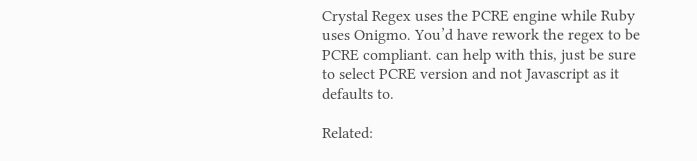Crystal Regex uses the PCRE engine while Ruby uses Onigmo. You’d have rework the regex to be PCRE compliant. can help with this, just be sure to select PCRE version and not Javascript as it defaults to.

Related: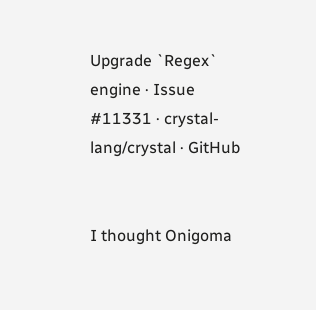Upgrade `Regex` engine · Issue #11331 · crystal-lang/crystal · GitHub


I thought Onigoma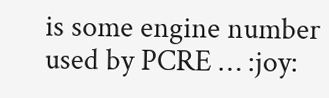is some engine number used by PCRE … :joy: